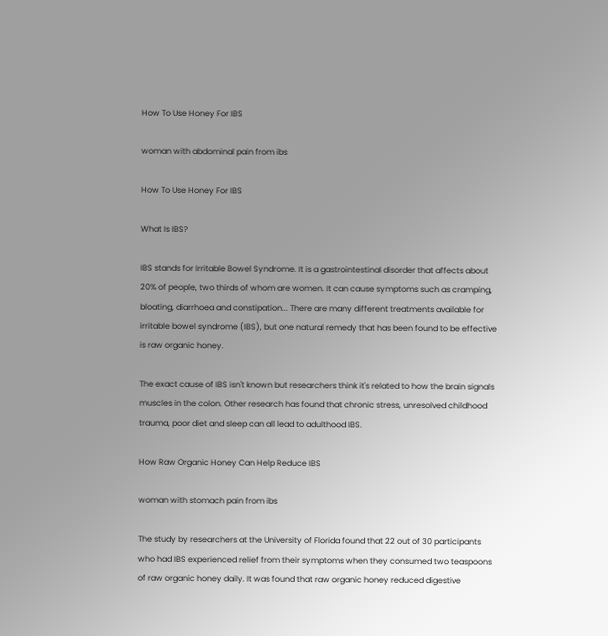How To Use Honey For IBS

woman with abdominal pain from ibs

How To Use Honey For IBS

What Is IBS?

IBS stands for Irritable Bowel Syndrome. It is a gastrointestinal disorder that affects about 20% of people, two thirds of whom are women. It can cause symptoms such as cramping, bloating, diarrhoea and constipation... There are many different treatments available for irritable bowel syndrome (IBS), but one natural remedy that has been found to be effective is raw organic honey.

The exact cause of IBS isn't known but researchers think it's related to how the brain signals muscles in the colon. Other research has found that chronic stress, unresolved childhood trauma, poor diet and sleep can all lead to adulthood IBS.

How Raw Organic Honey Can Help Reduce IBS

woman with stomach pain from ibs

The study by researchers at the University of Florida found that 22 out of 30 participants who had IBS experienced relief from their symptoms when they consumed two teaspoons of raw organic honey daily. It was found that raw organic honey reduced digestive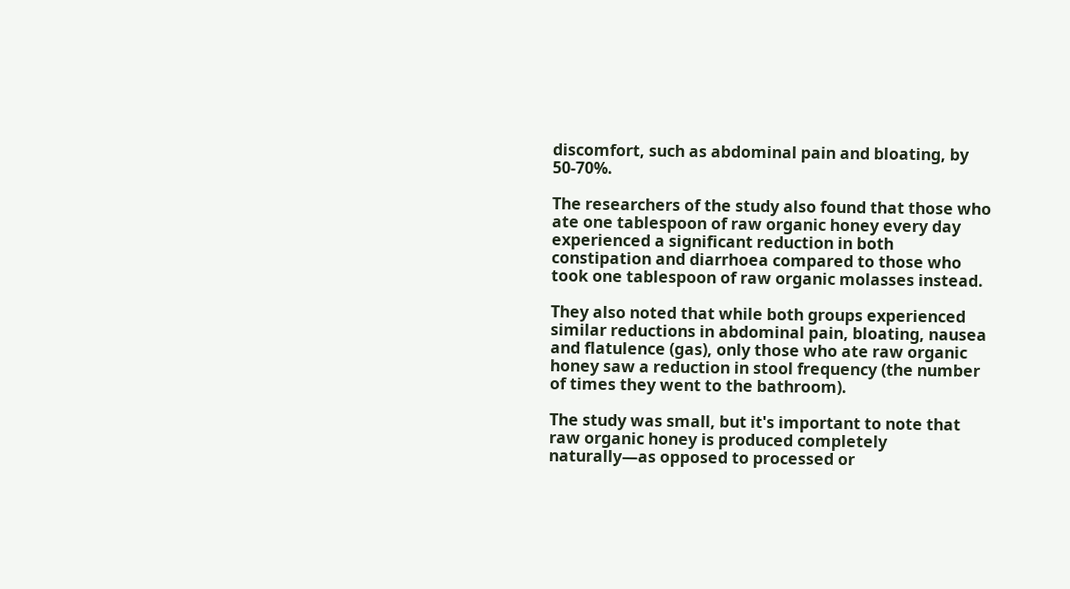discomfort, such as abdominal pain and bloating, by 50-70%.

The researchers of the study also found that those who ate one tablespoon of raw organic honey every day experienced a significant reduction in both constipation and diarrhoea compared to those who took one tablespoon of raw organic molasses instead.

They also noted that while both groups experienced similar reductions in abdominal pain, bloating, nausea and flatulence (gas), only those who ate raw organic honey saw a reduction in stool frequency (the number of times they went to the bathroom).

The study was small, but it's important to note that raw organic honey is produced completely naturally—as opposed to processed or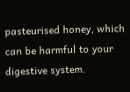pasteurised honey, which can be harmful to your digestive system.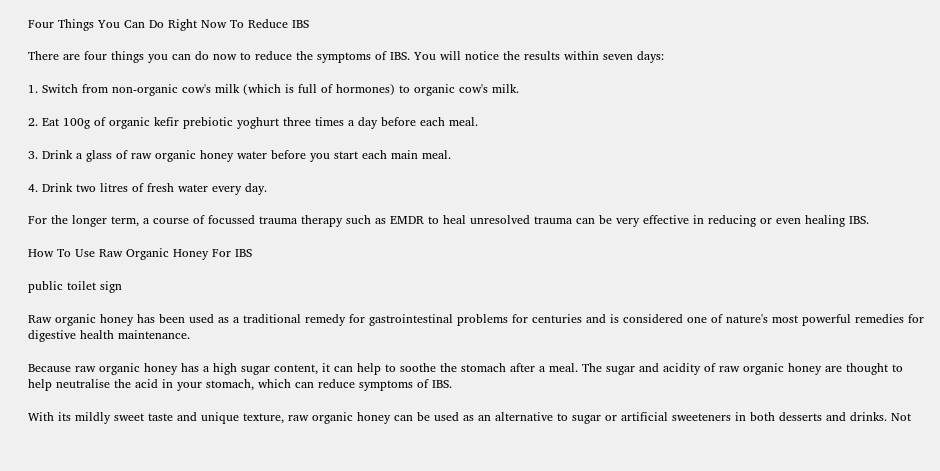Four Things You Can Do Right Now To Reduce IBS

There are four things you can do now to reduce the symptoms of IBS. You will notice the results within seven days:

1. Switch from non-organic cow's milk (which is full of hormones) to organic cow's milk.

2. Eat 100g of organic kefir prebiotic yoghurt three times a day before each meal.

3. Drink a glass of raw organic honey water before you start each main meal.

4. Drink two litres of fresh water every day.

For the longer term, a course of focussed trauma therapy such as EMDR to heal unresolved trauma can be very effective in reducing or even healing IBS.

How To Use Raw Organic Honey For IBS

public toilet sign

Raw organic honey has been used as a traditional remedy for gastrointestinal problems for centuries and is considered one of nature's most powerful remedies for digestive health maintenance.

Because raw organic honey has a high sugar content, it can help to soothe the stomach after a meal. The sugar and acidity of raw organic honey are thought to help neutralise the acid in your stomach, which can reduce symptoms of IBS.

With its mildly sweet taste and unique texture, raw organic honey can be used as an alternative to sugar or artificial sweeteners in both desserts and drinks. Not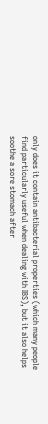only does it contain antibacterial properties (which many people find particularly useful when dealing with IBS), but it also helps soothe a sore stomach after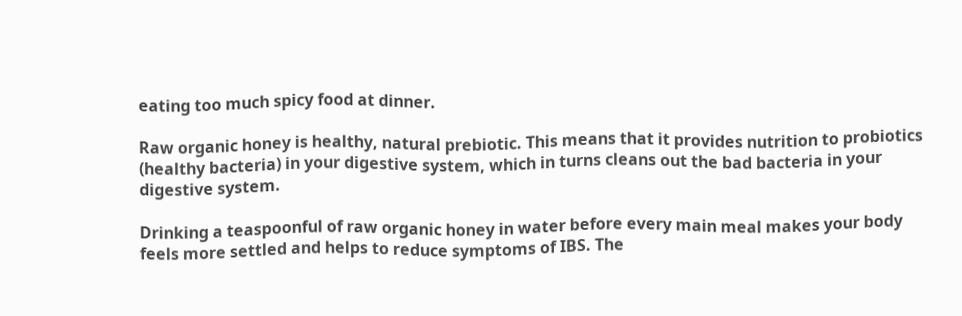eating too much spicy food at dinner.

Raw organic honey is healthy, natural prebiotic. This means that it provides nutrition to probiotics (healthy bacteria) in your digestive system, which in turns cleans out the bad bacteria in your digestive system.

Drinking a teaspoonful of raw organic honey in water before every main meal makes your body feels more settled and helps to reduce symptoms of IBS. The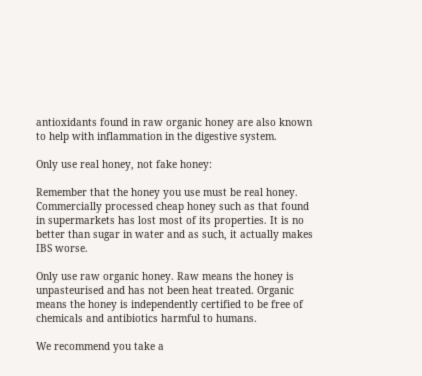antioxidants found in raw organic honey are also known to help with inflammation in the digestive system.

Only use real honey, not fake honey:

Remember that the honey you use must be real honey. Commercially processed cheap honey such as that found in supermarkets has lost most of its properties. It is no better than sugar in water and as such, it actually makes IBS worse.

Only use raw organic honey. Raw means the honey is unpasteurised and has not been heat treated. Organic means the honey is independently certified to be free of chemicals and antibiotics harmful to humans.

We recommend you take a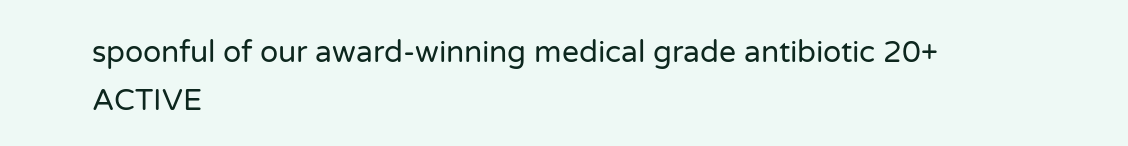spoonful of our award-winning medical grade antibiotic 20+ ACTIVE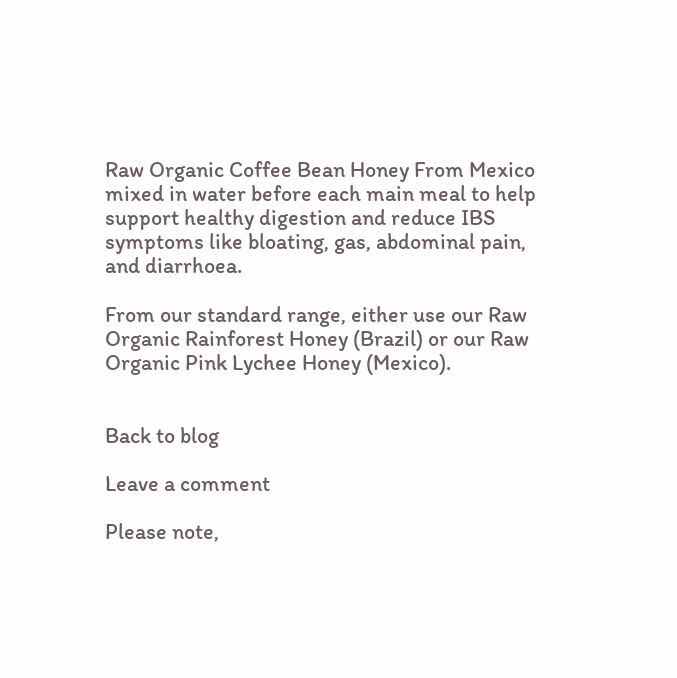Raw Organic Coffee Bean Honey From Mexico mixed in water before each main meal to help support healthy digestion and reduce IBS symptoms like bloating, gas, abdominal pain, and diarrhoea.

From our standard range, either use our Raw Organic Rainforest Honey (Brazil) or our Raw Organic Pink Lychee Honey (Mexico).


Back to blog

Leave a comment

Please note,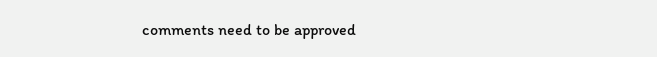comments need to be approved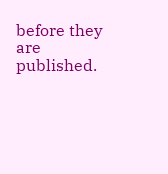before they are published.